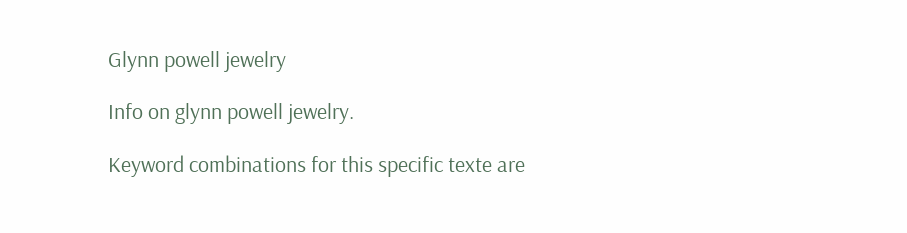Glynn powell jewelry

Info on glynn powell jewelry.

Keyword combinations for this specific texte are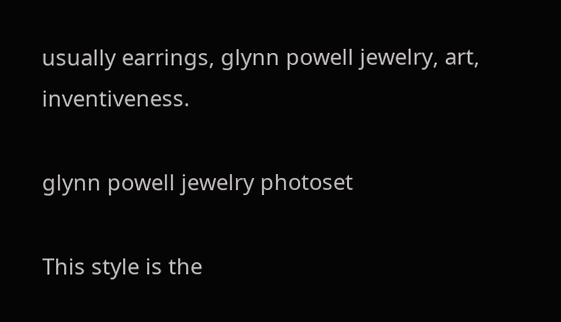usually earrings, glynn powell jewelry, art, inventiveness.

glynn powell jewelry photoset

This style is the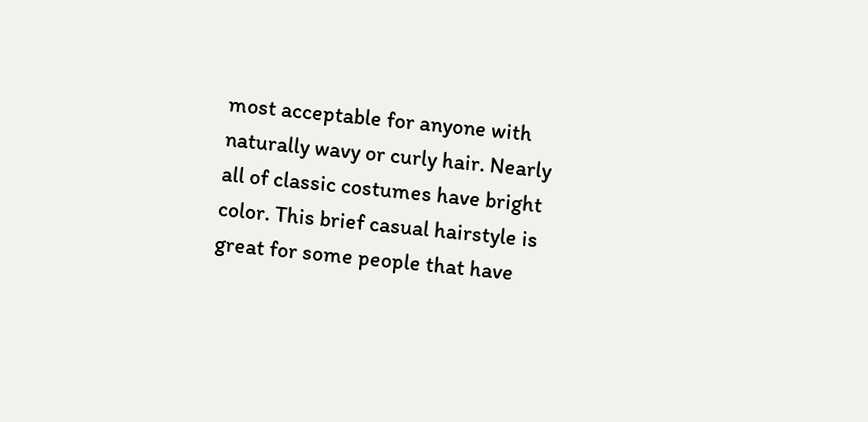most acceptable for anyone with naturally wavy or curly hair. Nearly all of classic costumes have bright color. This brief casual hairstyle is great for some people that have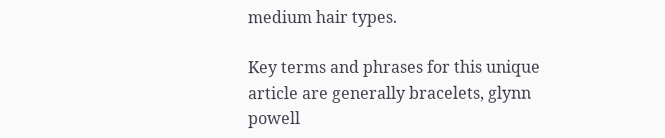medium hair types.

Key terms and phrases for this unique article are generally bracelets, glynn powell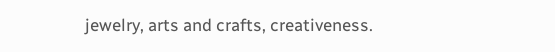jewelry, arts and crafts, creativeness.